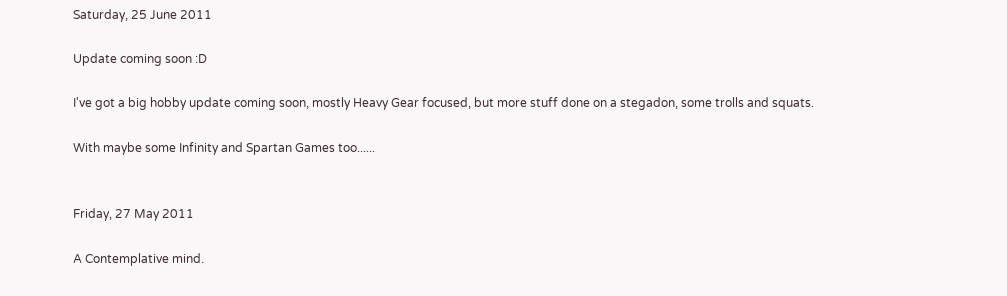Saturday, 25 June 2011

Update coming soon :D

I've got a big hobby update coming soon, mostly Heavy Gear focused, but more stuff done on a stegadon, some trolls and squats.

With maybe some Infinity and Spartan Games too......


Friday, 27 May 2011

A Contemplative mind.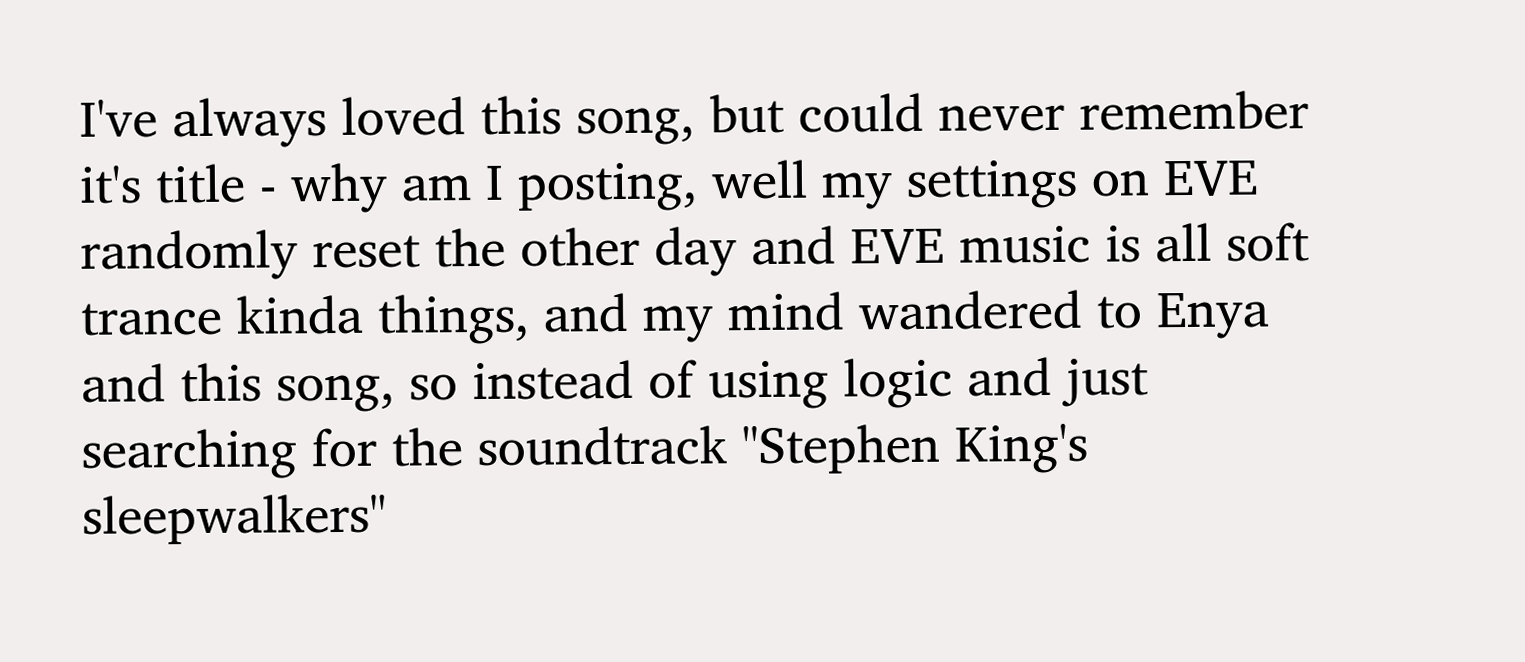I've always loved this song, but could never remember it's title - why am I posting, well my settings on EVE randomly reset the other day and EVE music is all soft trance kinda things, and my mind wandered to Enya and this song, so instead of using logic and just searching for the soundtrack "Stephen King's sleepwalkers"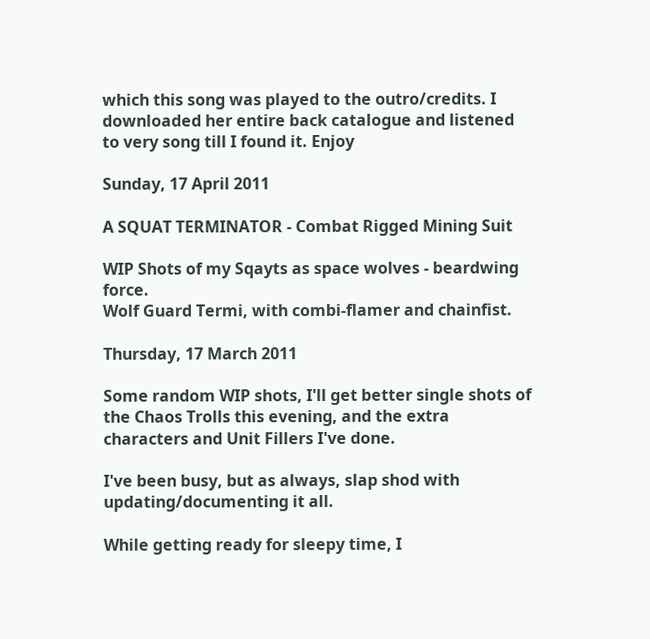which this song was played to the outro/credits. I downloaded her entire back catalogue and listened to very song till I found it. Enjoy

Sunday, 17 April 2011

A SQUAT TERMINATOR - Combat Rigged Mining Suit

WIP Shots of my Sqayts as space wolves - beardwing force.
Wolf Guard Termi, with combi-flamer and chainfist.

Thursday, 17 March 2011

Some random WIP shots, I'll get better single shots of the Chaos Trolls this evening, and the extra characters and Unit Fillers I've done.

I've been busy, but as always, slap shod with updating/documenting it all.

While getting ready for sleepy time, I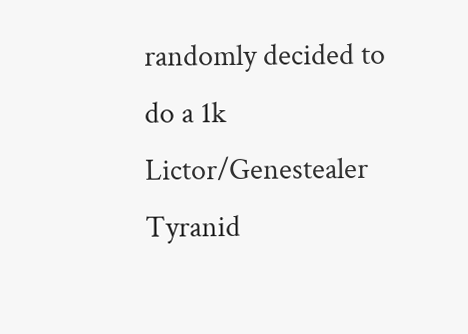randomly decided to do a 1k Lictor/Genestealer Tyranid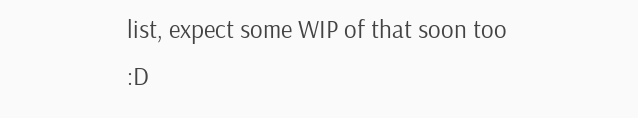list, expect some WIP of that soon too :D